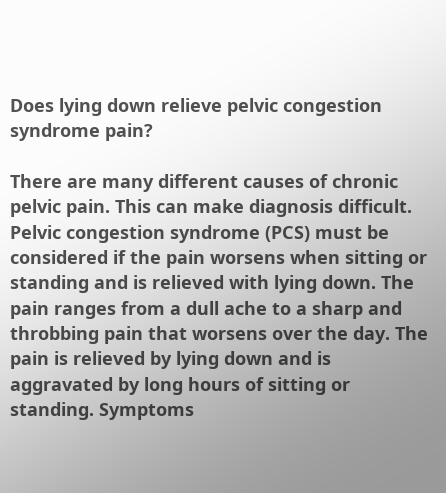Does lying down relieve pelvic congestion syndrome pain?

There are many different causes of chronic pelvic pain. This can make diagnosis difficult. Pelvic congestion syndrome (PCS) must be considered if the pain worsens when sitting or standing and is relieved with lying down. The pain ranges from a dull ache to a sharp and throbbing pain that worsens over the day. The pain is relieved by lying down and is aggravated by long hours of sitting or standing. Symptoms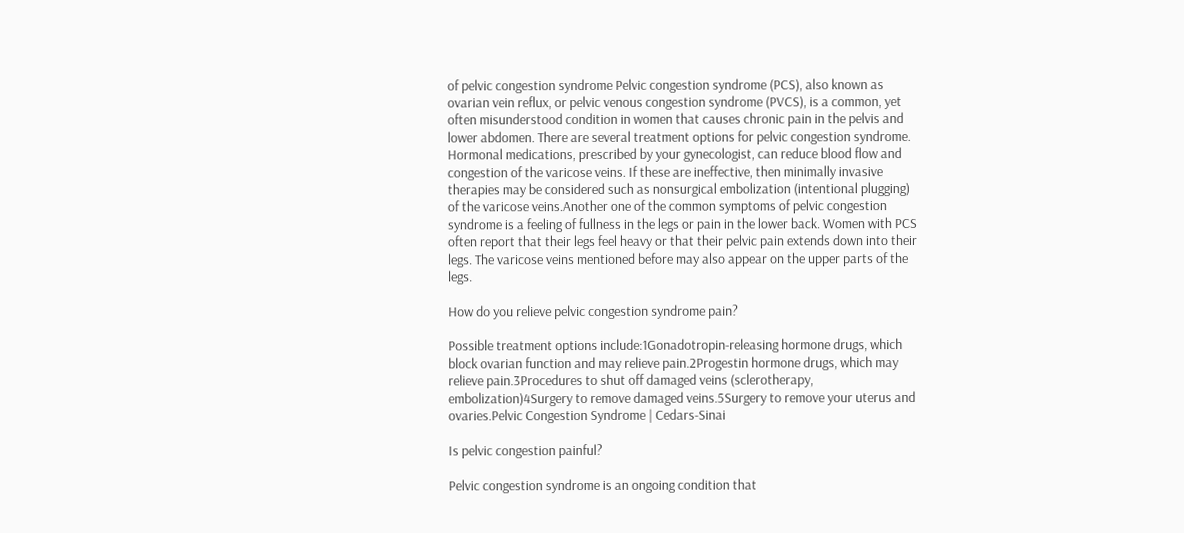of pelvic congestion syndrome Pelvic congestion syndrome (PCS), also known as ovarian vein reflux, or pelvic venous congestion syndrome (PVCS), is a common, yet often misunderstood condition in women that causes chronic pain in the pelvis and lower abdomen. There are several treatment options for pelvic congestion syndrome. Hormonal medications, prescribed by your gynecologist, can reduce blood flow and congestion of the varicose veins. If these are ineffective, then minimally invasive therapies may be considered such as nonsurgical embolization (intentional plugging) of the varicose veins.Another one of the common symptoms of pelvic congestion syndrome is a feeling of fullness in the legs or pain in the lower back. Women with PCS often report that their legs feel heavy or that their pelvic pain extends down into their legs. The varicose veins mentioned before may also appear on the upper parts of the legs.

How do you relieve pelvic congestion syndrome pain?

Possible treatment options include:1Gonadotropin-releasing hormone drugs, which block ovarian function and may relieve pain.2Progestin hormone drugs, which may relieve pain.3Procedures to shut off damaged veins (sclerotherapy, embolization)4Surgery to remove damaged veins.5Surgery to remove your uterus and ovaries.Pelvic Congestion Syndrome | Cedars-Sinai

Is pelvic congestion painful?

Pelvic congestion syndrome is an ongoing condition that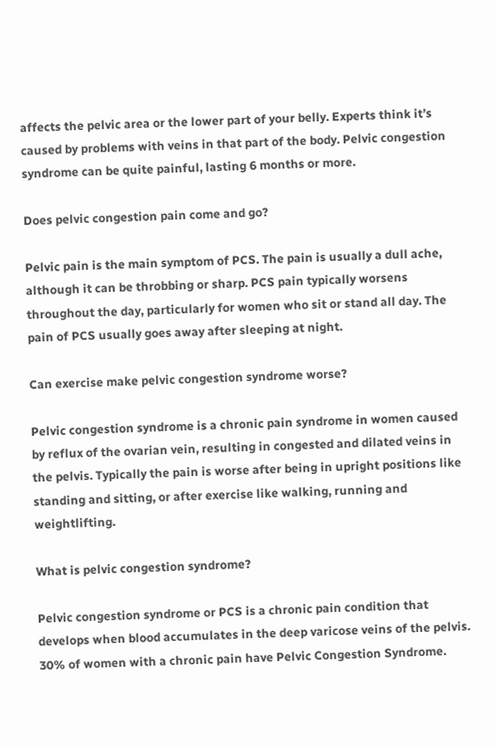affects the pelvic area or the lower part of your belly. Experts think it’s caused by problems with veins in that part of the body. Pelvic congestion syndrome can be quite painful, lasting 6 months or more.

Does pelvic congestion pain come and go?

Pelvic pain is the main symptom of PCS. The pain is usually a dull ache, although it can be throbbing or sharp. PCS pain typically worsens throughout the day, particularly for women who sit or stand all day. The pain of PCS usually goes away after sleeping at night.

Can exercise make pelvic congestion syndrome worse?

Pelvic congestion syndrome is a chronic pain syndrome in women caused by reflux of the ovarian vein, resulting in congested and dilated veins in the pelvis. Typically the pain is worse after being in upright positions like standing and sitting, or after exercise like walking, running and weightlifting.

What is pelvic congestion syndrome?

Pelvic congestion syndrome or PCS is a chronic pain condition that develops when blood accumulates in the deep varicose veins of the pelvis. 30% of women with a chronic pain have Pelvic Congestion Syndrome.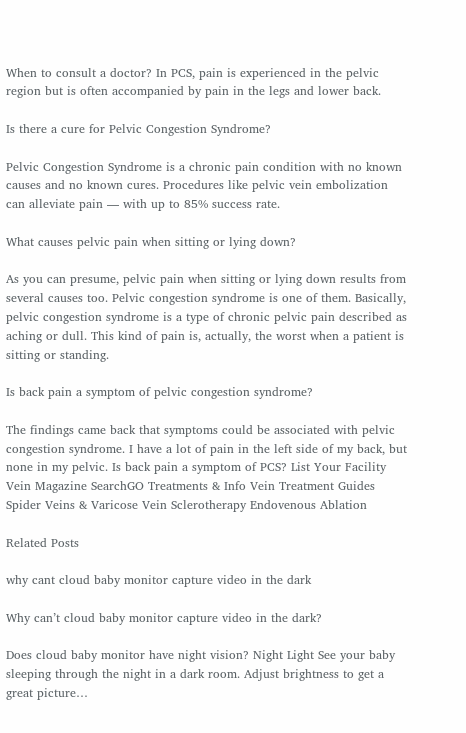When to consult a doctor? In PCS, pain is experienced in the pelvic region but is often accompanied by pain in the legs and lower back.

Is there a cure for Pelvic Congestion Syndrome?

Pelvic Congestion Syndrome is a chronic pain condition with no known causes and no known cures. Procedures like pelvic vein embolization can alleviate pain — with up to 85% success rate.

What causes pelvic pain when sitting or lying down?

As you can presume, pelvic pain when sitting or lying down results from several causes too. Pelvic congestion syndrome is one of them. Basically, pelvic congestion syndrome is a type of chronic pelvic pain described as aching or dull. This kind of pain is, actually, the worst when a patient is sitting or standing.

Is back pain a symptom of pelvic congestion syndrome?

The findings came back that symptoms could be associated with pelvic congestion syndrome. I have a lot of pain in the left side of my back, but none in my pelvic. Is back pain a symptom of PCS? List Your Facility Vein Magazine SearchGO Treatments & Info Vein Treatment Guides Spider Veins & Varicose Vein Sclerotherapy Endovenous Ablation

Related Posts

why cant cloud baby monitor capture video in the dark

Why can’t cloud baby monitor capture video in the dark?

Does cloud baby monitor have night vision? Night Light See your baby sleeping through the night in a dark room. Adjust brightness to get a great picture…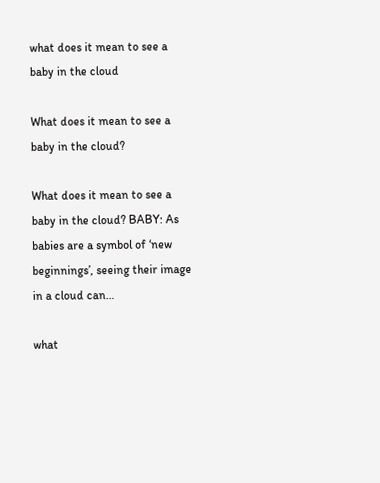what does it mean to see a baby in the cloud

What does it mean to see a baby in the cloud?

What does it mean to see a baby in the cloud? BABY: As babies are a symbol of ‘new beginnings’, seeing their image in a cloud can…

what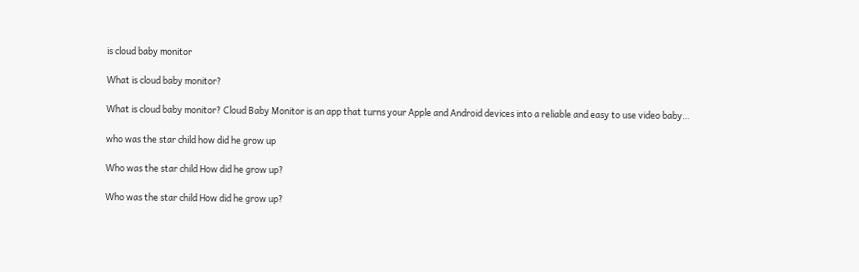is cloud baby monitor

What is cloud baby monitor?

What is cloud baby monitor? Cloud Baby Monitor is an app that turns your Apple and Android devices into a reliable and easy to use video baby…

who was the star child how did he grow up

Who was the star child How did he grow up?

Who was the star child How did he grow up?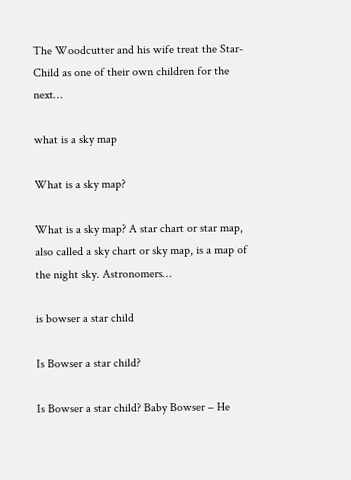The Woodcutter and his wife treat the Star-Child as one of their own children for the next…

what is a sky map

What is a sky map?

What is a sky map? A star chart or star map, also called a sky chart or sky map, is a map of the night sky. Astronomers…

is bowser a star child

Is Bowser a star child?

Is Bowser a star child? Baby Bowser – He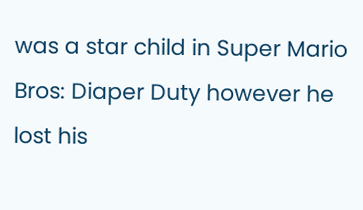was a star child in Super Mario Bros: Diaper Duty however he lost his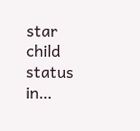star child status in…